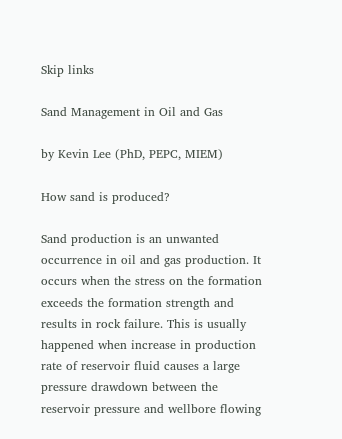Skip links

Sand Management in Oil and Gas

by Kevin Lee (PhD, PEPC, MIEM)

How sand is produced?

Sand production is an unwanted occurrence in oil and gas production. It occurs when the stress on the formation exceeds the formation strength and results in rock failure. This is usually happened when increase in production rate of reservoir fluid causes a large pressure drawdown between the reservoir pressure and wellbore flowing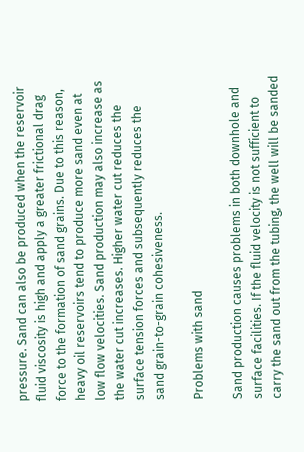pressure. Sand can also be produced when the reservoir fluid viscosity is high and apply a greater frictional drag force to the formation of sand grains. Due to this reason, heavy oil reservoirs tend to produce more sand even at low flow velocities. Sand production may also increase as the water cut increases. Higher water cut reduces the surface tension forces and subsequently reduces the sand grain-to-grain cohesiveness.

Problems with sand

Sand production causes problems in both downhole and surface facilities. If the fluid velocity is not sufficient to carry the sand out from the tubing, the well will be sanded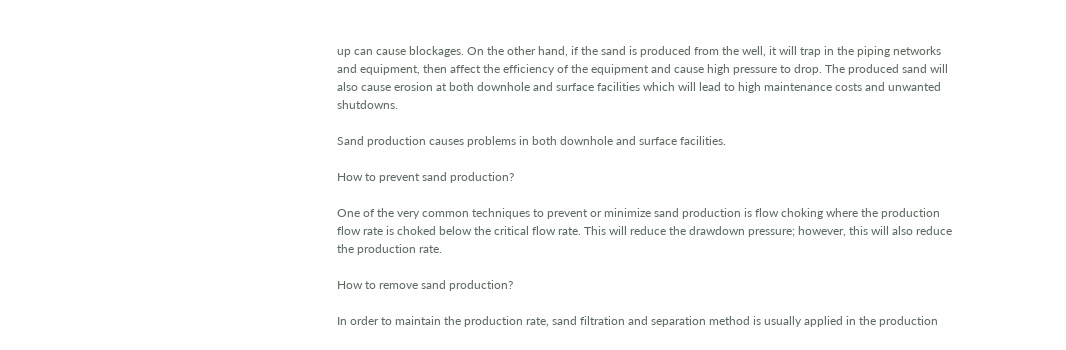up can cause blockages. On the other hand, if the sand is produced from the well, it will trap in the piping networks and equipment, then affect the efficiency of the equipment and cause high pressure to drop. The produced sand will also cause erosion at both downhole and surface facilities which will lead to high maintenance costs and unwanted shutdowns.

Sand production causes problems in both downhole and surface facilities.

How to prevent sand production?

One of the very common techniques to prevent or minimize sand production is flow choking where the production flow rate is choked below the critical flow rate. This will reduce the drawdown pressure; however, this will also reduce the production rate.

How to remove sand production?

In order to maintain the production rate, sand filtration and separation method is usually applied in the production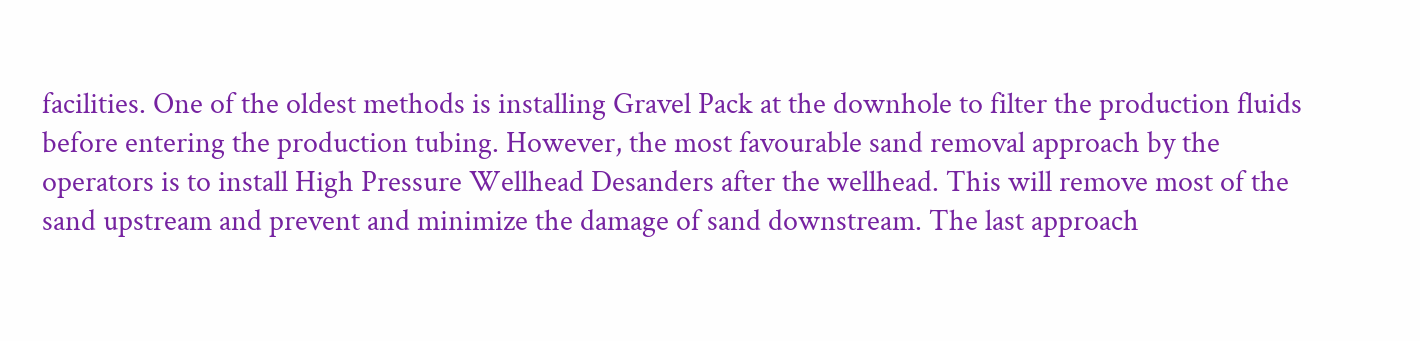facilities. One of the oldest methods is installing Gravel Pack at the downhole to filter the production fluids before entering the production tubing. However, the most favourable sand removal approach by the operators is to install High Pressure Wellhead Desanders after the wellhead. This will remove most of the sand upstream and prevent and minimize the damage of sand downstream. The last approach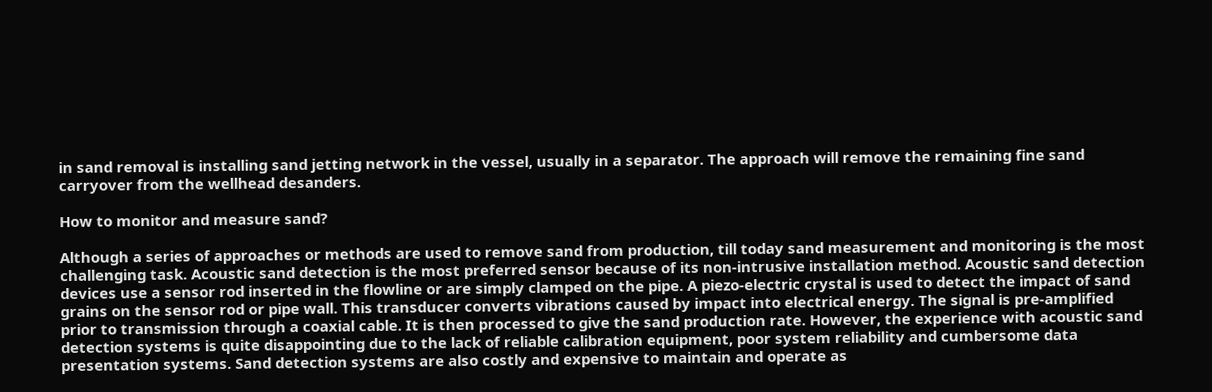in sand removal is installing sand jetting network in the vessel, usually in a separator. The approach will remove the remaining fine sand carryover from the wellhead desanders.

How to monitor and measure sand?

Although a series of approaches or methods are used to remove sand from production, till today sand measurement and monitoring is the most challenging task. Acoustic sand detection is the most preferred sensor because of its non-intrusive installation method. Acoustic sand detection devices use a sensor rod inserted in the flowline or are simply clamped on the pipe. A piezo-electric crystal is used to detect the impact of sand grains on the sensor rod or pipe wall. This transducer converts vibrations caused by impact into electrical energy. The signal is pre-amplified prior to transmission through a coaxial cable. It is then processed to give the sand production rate. However, the experience with acoustic sand detection systems is quite disappointing due to the lack of reliable calibration equipment, poor system reliability and cumbersome data presentation systems. Sand detection systems are also costly and expensive to maintain and operate as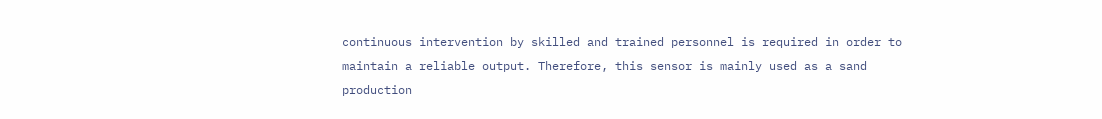continuous intervention by skilled and trained personnel is required in order to maintain a reliable output. Therefore, this sensor is mainly used as a sand production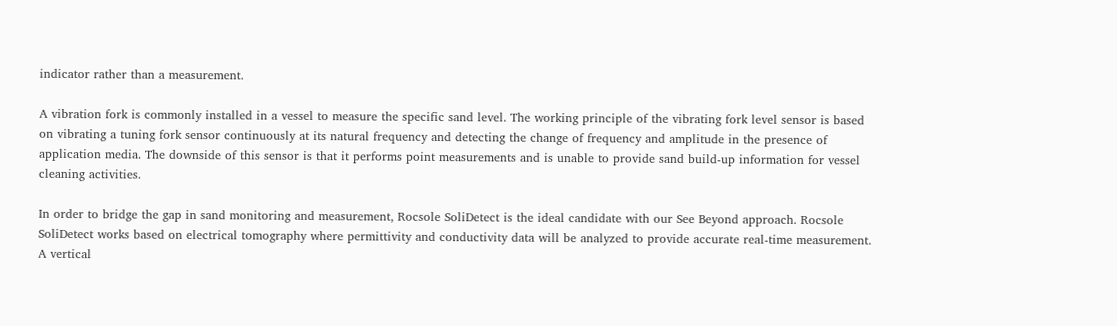indicator rather than a measurement.

A vibration fork is commonly installed in a vessel to measure the specific sand level. The working principle of the vibrating fork level sensor is based on vibrating a tuning fork sensor continuously at its natural frequency and detecting the change of frequency and amplitude in the presence of application media. The downside of this sensor is that it performs point measurements and is unable to provide sand build-up information for vessel cleaning activities.

In order to bridge the gap in sand monitoring and measurement, Rocsole SoliDetect is the ideal candidate with our See Beyond approach. Rocsole SoliDetect works based on electrical tomography where permittivity and conductivity data will be analyzed to provide accurate real-time measurement. A vertical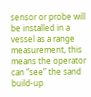sensor or probe will be installed in a vessel as a range measurement, this means the operator can “see” the sand build-up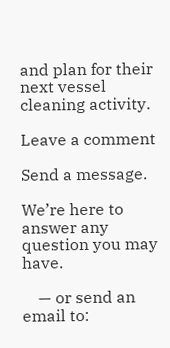and plan for their next vessel cleaning activity.

Leave a comment

Send a message.

We’re here to answer any question you may have.

    — or send an email to: